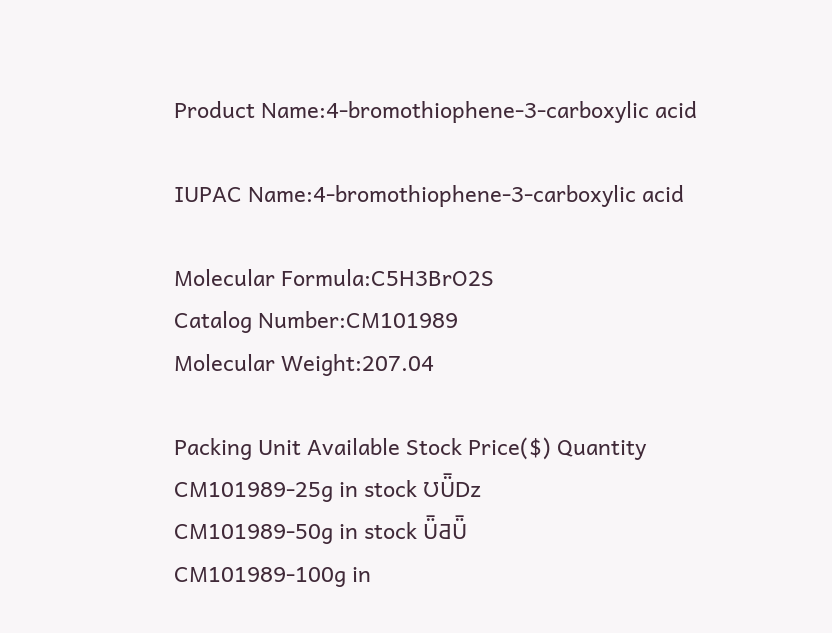Product Name:4-bromothiophene-3-carboxylic acid

IUPAC Name:4-bromothiophene-3-carboxylic acid

Molecular Formula:C5H3BrO2S
Catalog Number:CM101989
Molecular Weight:207.04

Packing Unit Available Stock Price($) Quantity
CM101989-25g in stock ƱǕDz
CM101989-50g in stock ǕƋǕ
CM101989-100g in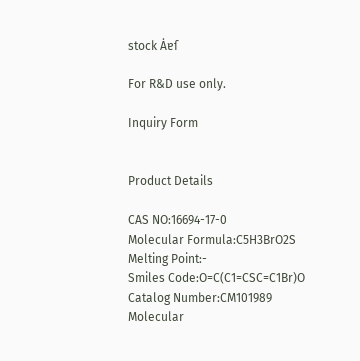stock Ȧɐſ

For R&D use only.

Inquiry Form


Product Details

CAS NO:16694-17-0
Molecular Formula:C5H3BrO2S
Melting Point:-
Smiles Code:O=C(C1=CSC=C1Br)O
Catalog Number:CM101989
Molecular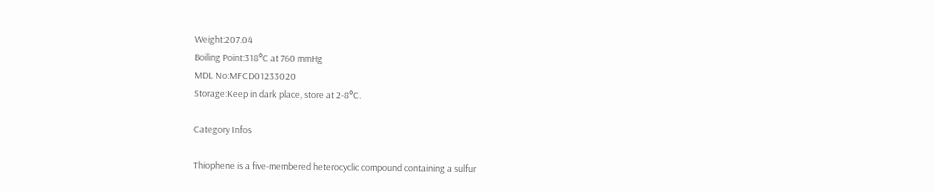Weight:207.04
Boiling Point:318°C at 760 mmHg
MDL No:MFCD01233020
Storage:Keep in dark place, store at 2-8°C.

Category Infos

Thiophene is a five-membered heterocyclic compound containing a sulfur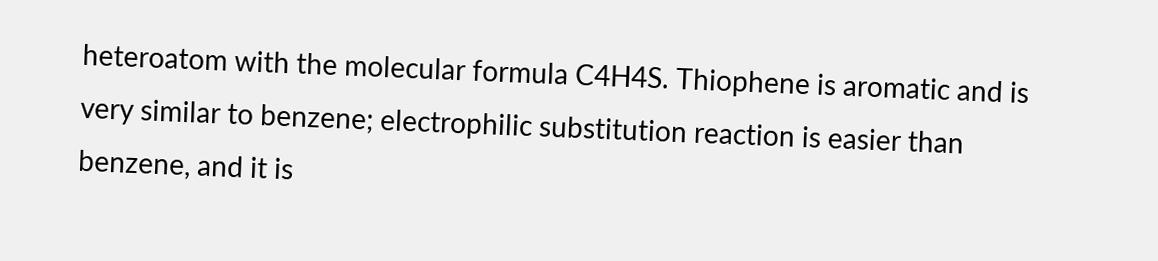heteroatom with the molecular formula C4H4S. Thiophene is aromatic and is very similar to benzene; electrophilic substitution reaction is easier than benzene, and it is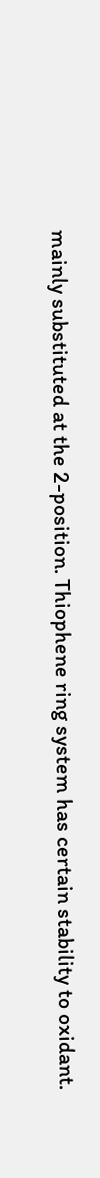mainly substituted at the 2-position. Thiophene ring system has certain stability to oxidant.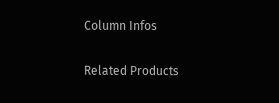Column Infos

Related Products